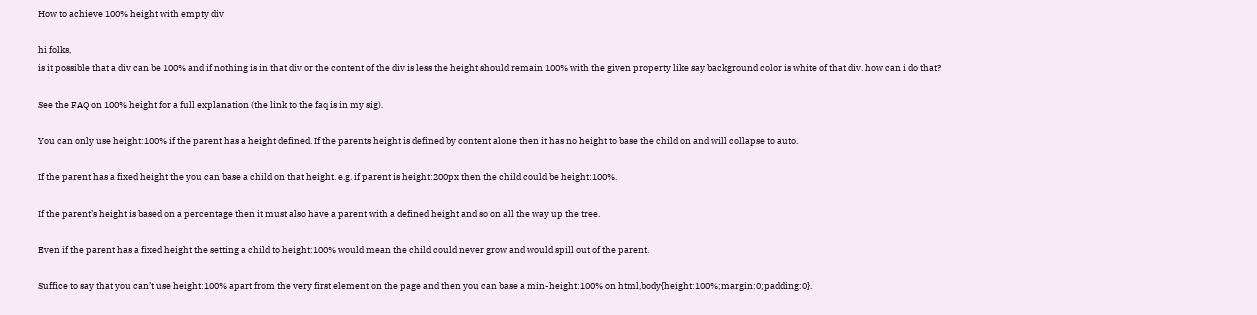How to achieve 100% height with empty div

hi folks,
is it possible that a div can be 100% and if nothing is in that div or the content of the div is less the height should remain 100% with the given property like say background color is white of that div. how can i do that?

See the FAQ on 100% height for a full explanation (the link to the faq is in my sig).

You can only use height:100% if the parent has a height defined. If the parents height is defined by content alone then it has no height to base the child on and will collapse to auto.

If the parent has a fixed height the you can base a child on that height. e.g. if parent is height:200px then the child could be height:100%.

If the parent’s height is based on a percentage then it must also have a parent with a defined height and so on all the way up the tree.

Even if the parent has a fixed height the setting a child to height:100% would mean the child could never grow and would spill out of the parent.

Suffice to say that you can’t use height:100% apart from the very first element on the page and then you can base a min-height:100% on html,body{height:100%;margin:0;padding:0}.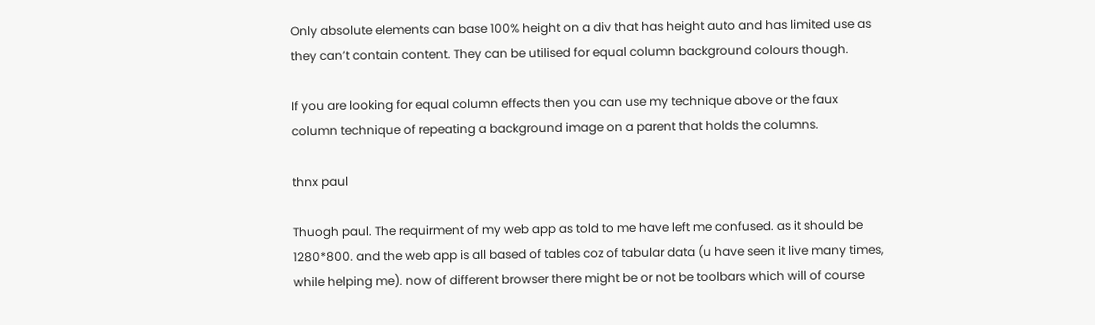Only absolute elements can base 100% height on a div that has height auto and has limited use as they can’t contain content. They can be utilised for equal column background colours though.

If you are looking for equal column effects then you can use my technique above or the faux column technique of repeating a background image on a parent that holds the columns.

thnx paul

Thuogh paul. The requirment of my web app as told to me have left me confused. as it should be 1280*800. and the web app is all based of tables coz of tabular data (u have seen it live many times, while helping me). now of different browser there might be or not be toolbars which will of course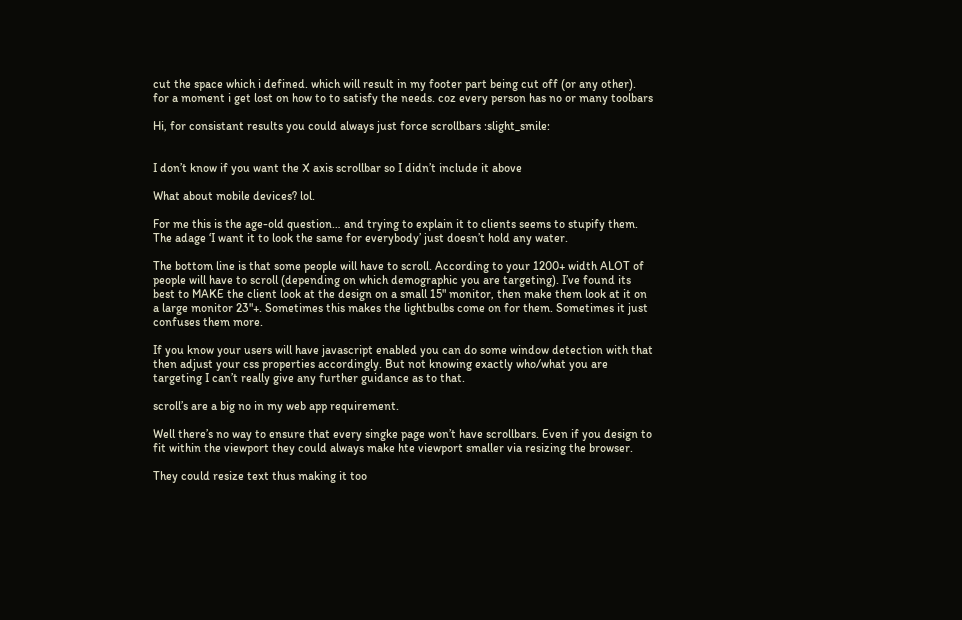cut the space which i defined. which will result in my footer part being cut off (or any other). for a moment i get lost on how to to satisfy the needs. coz every person has no or many toolbars

Hi, for consistant results you could always just force scrollbars :slight_smile:


I don’t know if you want the X axis scrollbar so I didn’t include it above

What about mobile devices? lol.

For me this is the age-old question… and trying to explain it to clients seems to stupify them. The adage ‘I want it to look the same for everybody’ just doesn’t hold any water.

The bottom line is that some people will have to scroll. According to your 1200+ width ALOT of people will have to scroll (depending on which demographic you are targeting). I’ve found its best to MAKE the client look at the design on a small 15" monitor, then make them look at it on a large monitor 23"+. Sometimes this makes the lightbulbs come on for them. Sometimes it just confuses them more.

If you know your users will have javascript enabled you can do some window detection with that then adjust your css properties accordingly. But not knowing exactly who/what you are targeting I can’t really give any further guidance as to that.

scroll’s are a big no in my web app requirement.

Well there’s no way to ensure that every singke page won’t have scrollbars. Even if you design to fit within the viewport they could always make hte viewport smaller via resizing the browser.

They could resize text thus making it too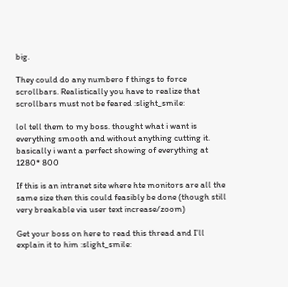big.

They could do any numbero f things to force scrollbars. Realistically you have to realize that scrollbars must not be feared :slight_smile:

lol tell them to my boss. thought what i want is everything smooth and without anything cutting it. basically i want a perfect showing of everything at 1280* 800

If this is an intranet site where hte monitors are all the same size then this could feasibly be done (though still very breakable via user text increase/zoom)

Get your boss on here to read this thread and I’ll explain it to him :slight_smile: